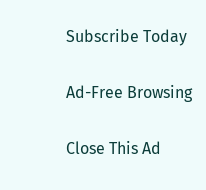Subscribe Today

Ad-Free Browsing

Close This Ad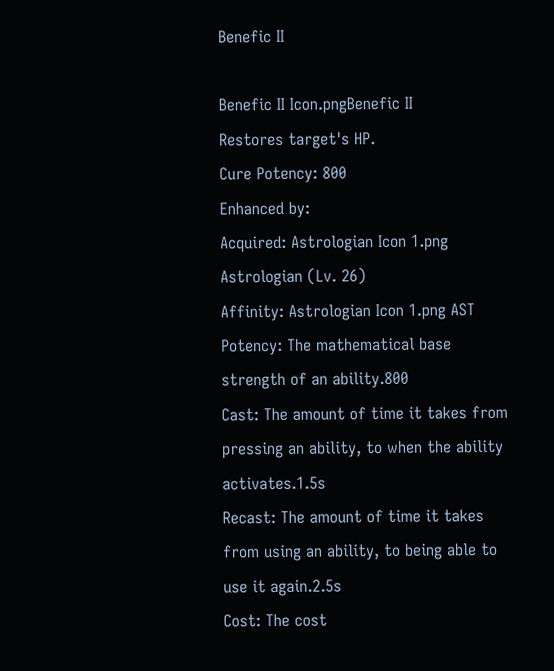Benefic II

Benefic II Icon.pngBenefic II
Restores target's HP.
Cure Potency: 800
Enhanced by:
Acquired: Astrologian Icon 1.png Astrologian (Lv. 26)
Affinity: Astrologian Icon 1.png AST
Potency: The mathematical base strength of an ability.800
Cast: The amount of time it takes from pressing an ability, to when the ability activates.1.5s
Recast: The amount of time it takes from using an ability, to being able to use it again.2.5s
Cost: The cost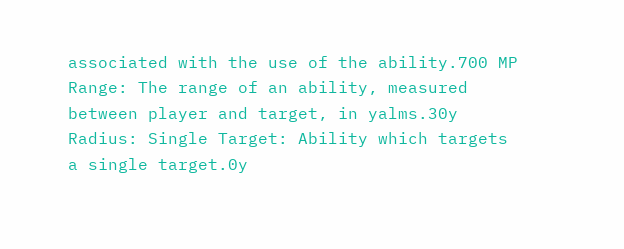associated with the use of the ability.700 MP
Range: The range of an ability, measured between player and target, in yalms.30y
Radius: Single Target: Ability which targets a single target.0y